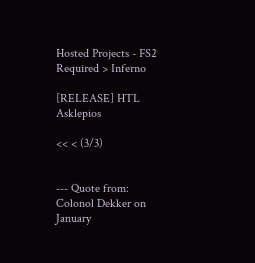Hosted Projects - FS2 Required > Inferno

[RELEASE] HTL Asklepios

<< < (3/3)


--- Quote from: Colonol Dekker on January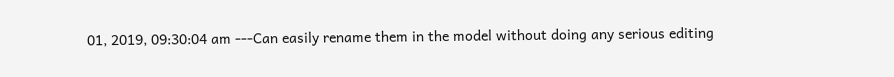01, 2019, 09:30:04 am ---Can easily rename them in the model without doing any serious editing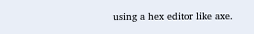using a hex editor like axe.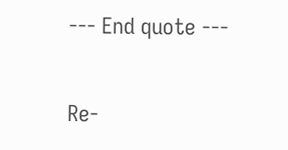--- End quote ---

Re-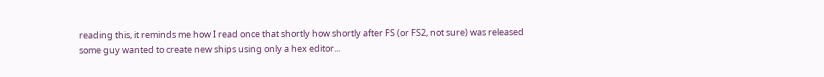reading this, it reminds me how I read once that shortly how shortly after FS (or FS2, not sure) was released some guy wanted to create new ships using only a hex editor...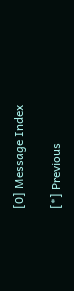[0] Message Index

[*] Previous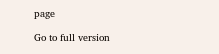page

Go to full version